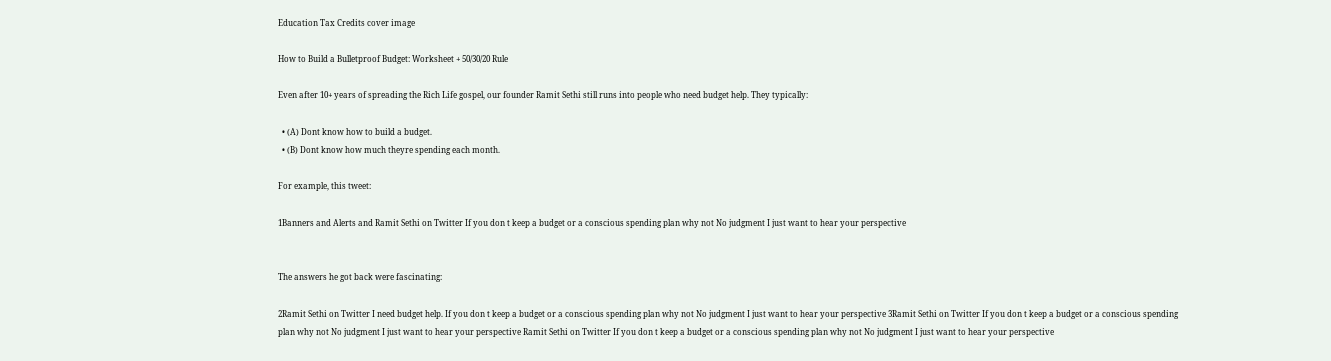Education Tax Credits cover image

How to Build a Bulletproof Budget: Worksheet + 50/30/20 Rule

Even after 10+ years of spreading the Rich Life gospel, our founder Ramit Sethi still runs into people who need budget help. They typically:

  • (A) Dont know how to build a budget.
  • (B) Dont know how much theyre spending each month.

For example, this tweet:

1Banners and Alerts and Ramit Sethi on Twitter If you don t keep a budget or a conscious spending plan why not No judgment I just want to hear your perspective


The answers he got back were fascinating:

2Ramit Sethi on Twitter I need budget help. If you don t keep a budget or a conscious spending plan why not No judgment I just want to hear your perspective 3Ramit Sethi on Twitter If you don t keep a budget or a conscious spending plan why not No judgment I just want to hear your perspective Ramit Sethi on Twitter If you don t keep a budget or a conscious spending plan why not No judgment I just want to hear your perspective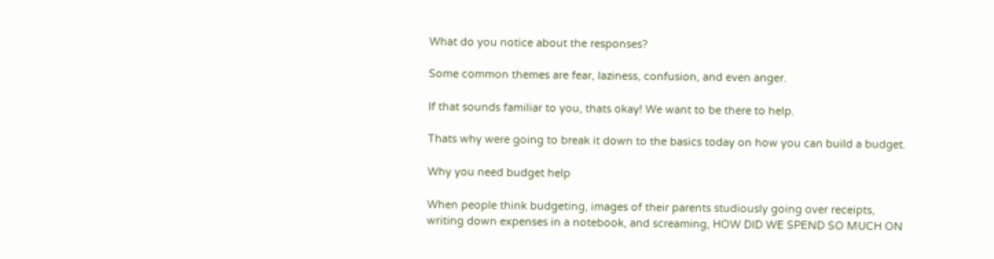What do you notice about the responses?

Some common themes are fear, laziness, confusion, and even anger.

If that sounds familiar to you, thats okay! We want to be there to help.

Thats why were going to break it down to the basics today on how you can build a budget.

Why you need budget help

When people think budgeting, images of their parents studiously going over receipts, writing down expenses in a notebook, and screaming, HOW DID WE SPEND SO MUCH ON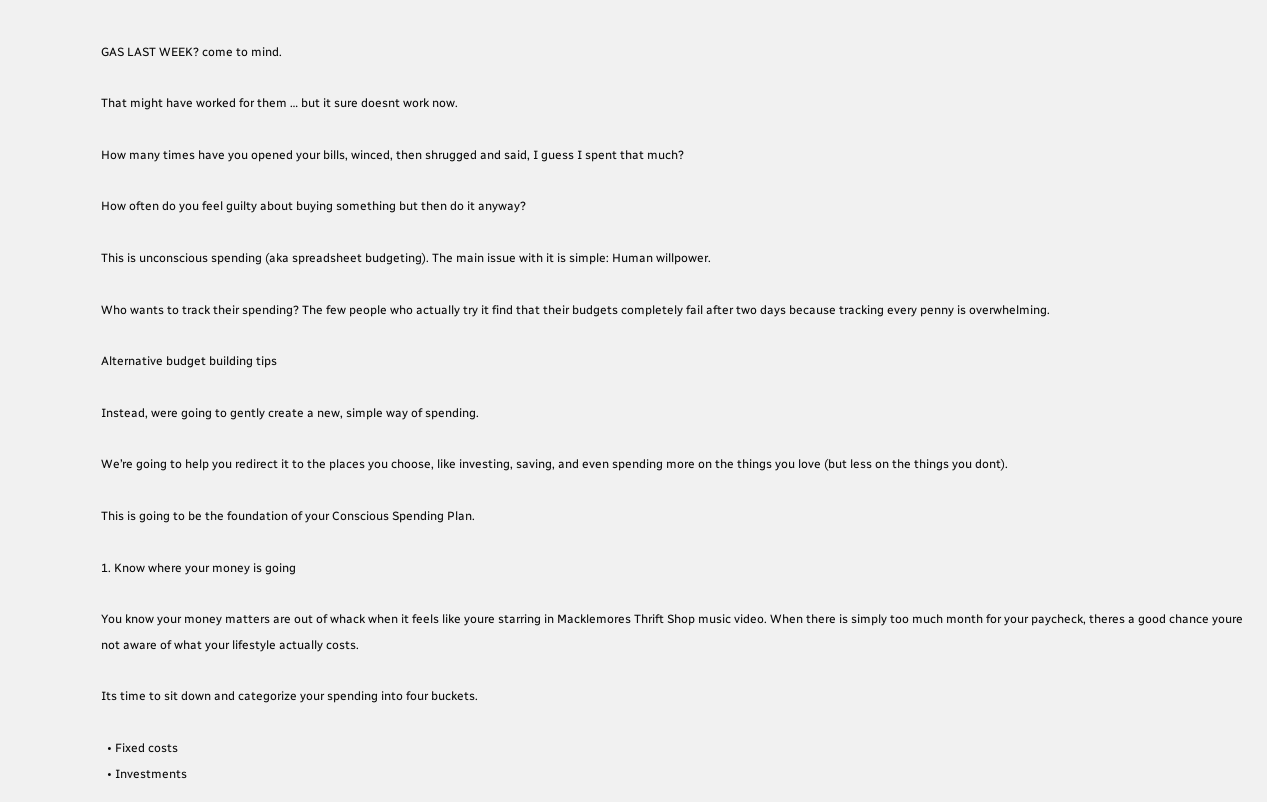GAS LAST WEEK? come to mind.

That might have worked for them … but it sure doesnt work now.

How many times have you opened your bills, winced, then shrugged and said, I guess I spent that much?

How often do you feel guilty about buying something but then do it anyway?

This is unconscious spending (aka spreadsheet budgeting). The main issue with it is simple: Human willpower.

Who wants to track their spending? The few people who actually try it find that their budgets completely fail after two days because tracking every penny is overwhelming.

Alternative budget building tips

Instead, were going to gently create a new, simple way of spending.

We’re going to help you redirect it to the places you choose, like investing, saving, and even spending more on the things you love (but less on the things you dont).

This is going to be the foundation of your Conscious Spending Plan.

1. Know where your money is going

You know your money matters are out of whack when it feels like youre starring in Macklemores Thrift Shop music video. When there is simply too much month for your paycheck, theres a good chance youre not aware of what your lifestyle actually costs.

Its time to sit down and categorize your spending into four buckets.

  • Fixed costs
  • Investments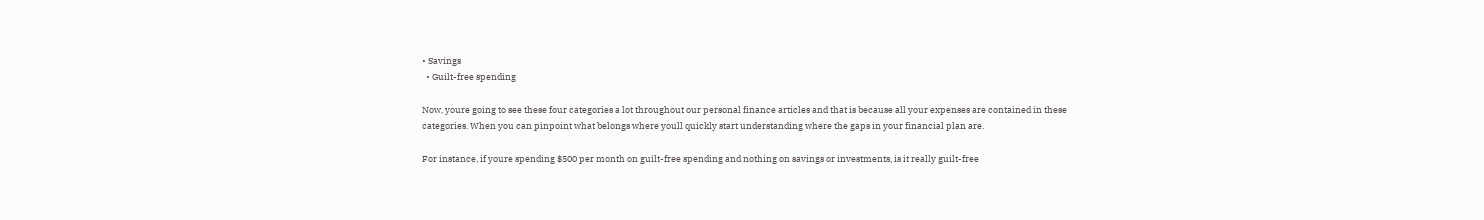• Savings
  • Guilt-free spending

Now, youre going to see these four categories a lot throughout our personal finance articles and that is because all your expenses are contained in these categories. When you can pinpoint what belongs where youll quickly start understanding where the gaps in your financial plan are.

For instance, if youre spending $500 per month on guilt-free spending and nothing on savings or investments, is it really guilt-free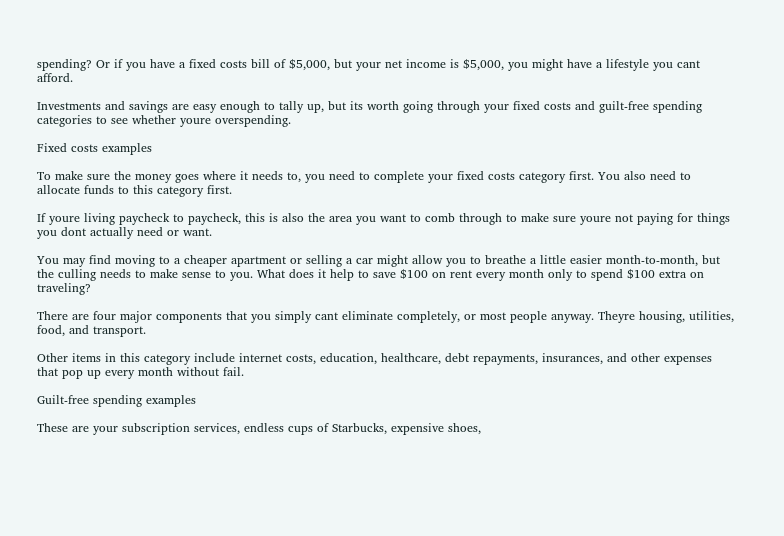spending? Or if you have a fixed costs bill of $5,000, but your net income is $5,000, you might have a lifestyle you cant afford.

Investments and savings are easy enough to tally up, but its worth going through your fixed costs and guilt-free spending categories to see whether youre overspending.

Fixed costs examples

To make sure the money goes where it needs to, you need to complete your fixed costs category first. You also need to allocate funds to this category first.

If youre living paycheck to paycheck, this is also the area you want to comb through to make sure youre not paying for things you dont actually need or want.

You may find moving to a cheaper apartment or selling a car might allow you to breathe a little easier month-to-month, but the culling needs to make sense to you. What does it help to save $100 on rent every month only to spend $100 extra on traveling?

There are four major components that you simply cant eliminate completely, or most people anyway. Theyre housing, utilities, food, and transport.

Other items in this category include internet costs, education, healthcare, debt repayments, insurances, and other expenses that pop up every month without fail.

Guilt-free spending examples

These are your subscription services, endless cups of Starbucks, expensive shoes,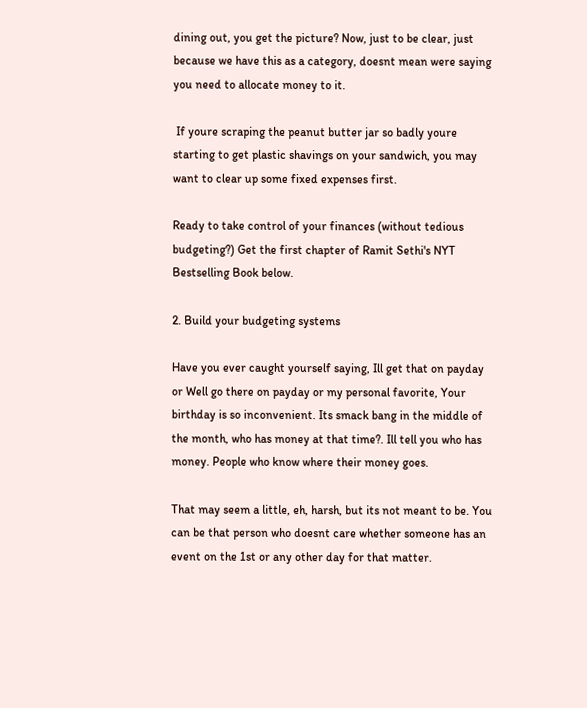dining out, you get the picture? Now, just to be clear, just because we have this as a category, doesnt mean were saying you need to allocate money to it.

 If youre scraping the peanut butter jar so badly youre starting to get plastic shavings on your sandwich, you may want to clear up some fixed expenses first.

Ready to take control of your finances (without tedious budgeting?) Get the first chapter of Ramit Sethi's NYT Bestselling Book below.

2. Build your budgeting systems

Have you ever caught yourself saying, Ill get that on payday or Well go there on payday or my personal favorite, Your birthday is so inconvenient. Its smack bang in the middle of the month, who has money at that time?. Ill tell you who has money. People who know where their money goes.

That may seem a little, eh, harsh, but its not meant to be. You can be that person who doesnt care whether someone has an event on the 1st or any other day for that matter.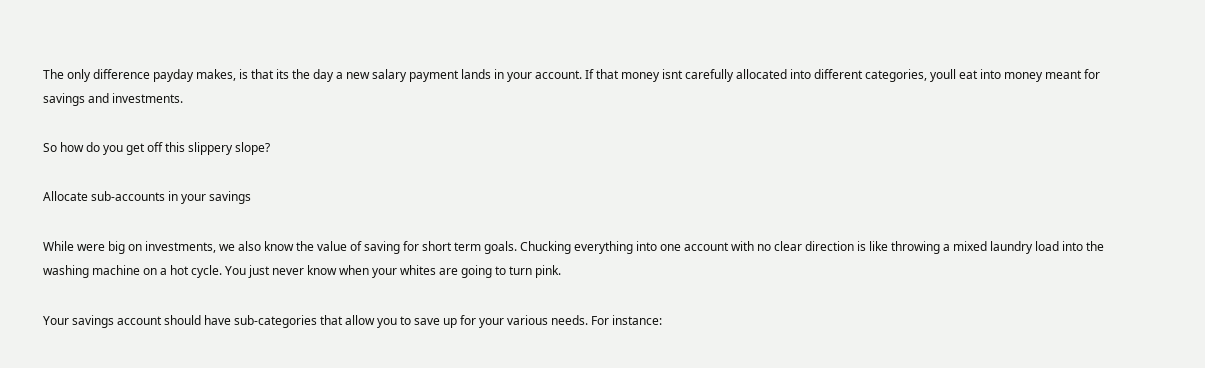The only difference payday makes, is that its the day a new salary payment lands in your account. If that money isnt carefully allocated into different categories, youll eat into money meant for savings and investments.

So how do you get off this slippery slope?

Allocate sub-accounts in your savings

While were big on investments, we also know the value of saving for short term goals. Chucking everything into one account with no clear direction is like throwing a mixed laundry load into the washing machine on a hot cycle. You just never know when your whites are going to turn pink.

Your savings account should have sub-categories that allow you to save up for your various needs. For instance: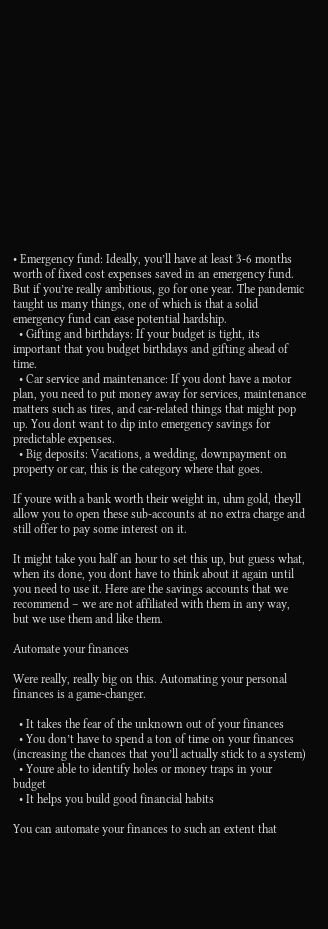• Emergency fund: Ideally, you’ll have at least 3-6 months worth of fixed cost expenses saved in an emergency fund. But if you’re really ambitious, go for one year. The pandemic taught us many things, one of which is that a solid emergency fund can ease potential hardship.
  • Gifting and birthdays: If your budget is tight, its important that you budget birthdays and gifting ahead of time.
  • Car service and maintenance: If you dont have a motor plan, you need to put money away for services, maintenance matters such as tires, and car-related things that might pop up. You dont want to dip into emergency savings for predictable expenses.
  • Big deposits: Vacations, a wedding, downpayment on property or car, this is the category where that goes.

If youre with a bank worth their weight in, uhm gold, theyll allow you to open these sub-accounts at no extra charge and still offer to pay some interest on it.

It might take you half an hour to set this up, but guess what, when its done, you dont have to think about it again until you need to use it. Here are the savings accounts that we recommend – we are not affiliated with them in any way, but we use them and like them.

Automate your finances

Were really, really big on this. Automating your personal finances is a game-changer.

  • It takes the fear of the unknown out of your finances
  • You don’t have to spend a ton of time on your finances (increasing the chances that you’ll actually stick to a system)
  • Youre able to identify holes or money traps in your budget
  • It helps you build good financial habits

You can automate your finances to such an extent that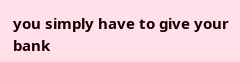you simply have to give your bank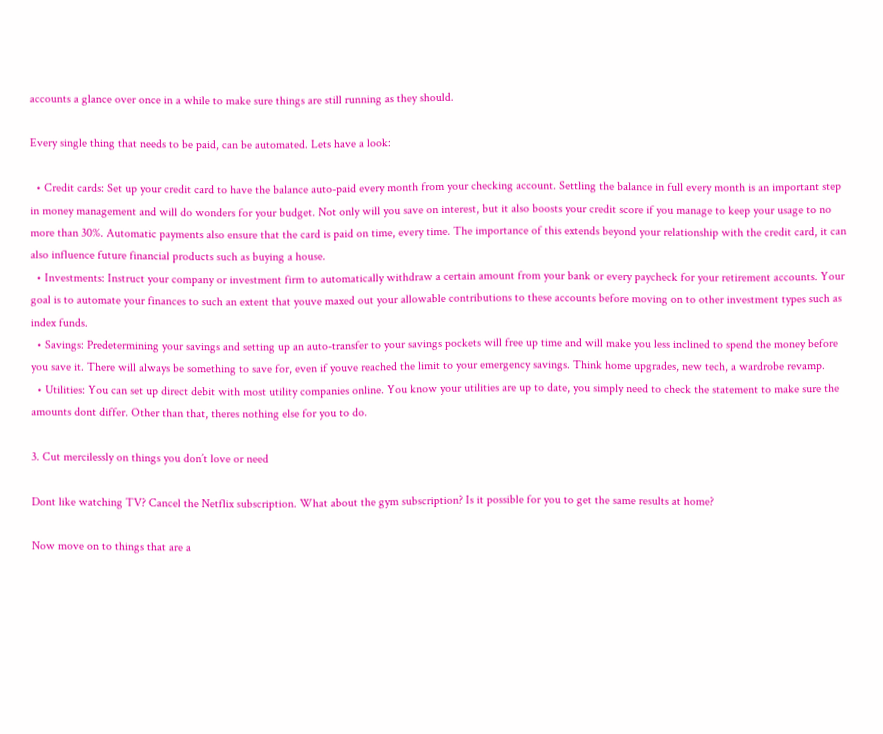accounts a glance over once in a while to make sure things are still running as they should.

Every single thing that needs to be paid, can be automated. Lets have a look:

  • Credit cards: Set up your credit card to have the balance auto-paid every month from your checking account. Settling the balance in full every month is an important step in money management and will do wonders for your budget. Not only will you save on interest, but it also boosts your credit score if you manage to keep your usage to no more than 30%. Automatic payments also ensure that the card is paid on time, every time. The importance of this extends beyond your relationship with the credit card, it can also influence future financial products such as buying a house.
  • Investments: Instruct your company or investment firm to automatically withdraw a certain amount from your bank or every paycheck for your retirement accounts. Your goal is to automate your finances to such an extent that youve maxed out your allowable contributions to these accounts before moving on to other investment types such as index funds.
  • Savings: Predetermining your savings and setting up an auto-transfer to your savings pockets will free up time and will make you less inclined to spend the money before you save it. There will always be something to save for, even if youve reached the limit to your emergency savings. Think home upgrades, new tech, a wardrobe revamp.
  • Utilities: You can set up direct debit with most utility companies online. You know your utilities are up to date, you simply need to check the statement to make sure the amounts dont differ. Other than that, theres nothing else for you to do.

3. Cut mercilessly on things you don’t love or need

Dont like watching TV? Cancel the Netflix subscription. What about the gym subscription? Is it possible for you to get the same results at home?

Now move on to things that are a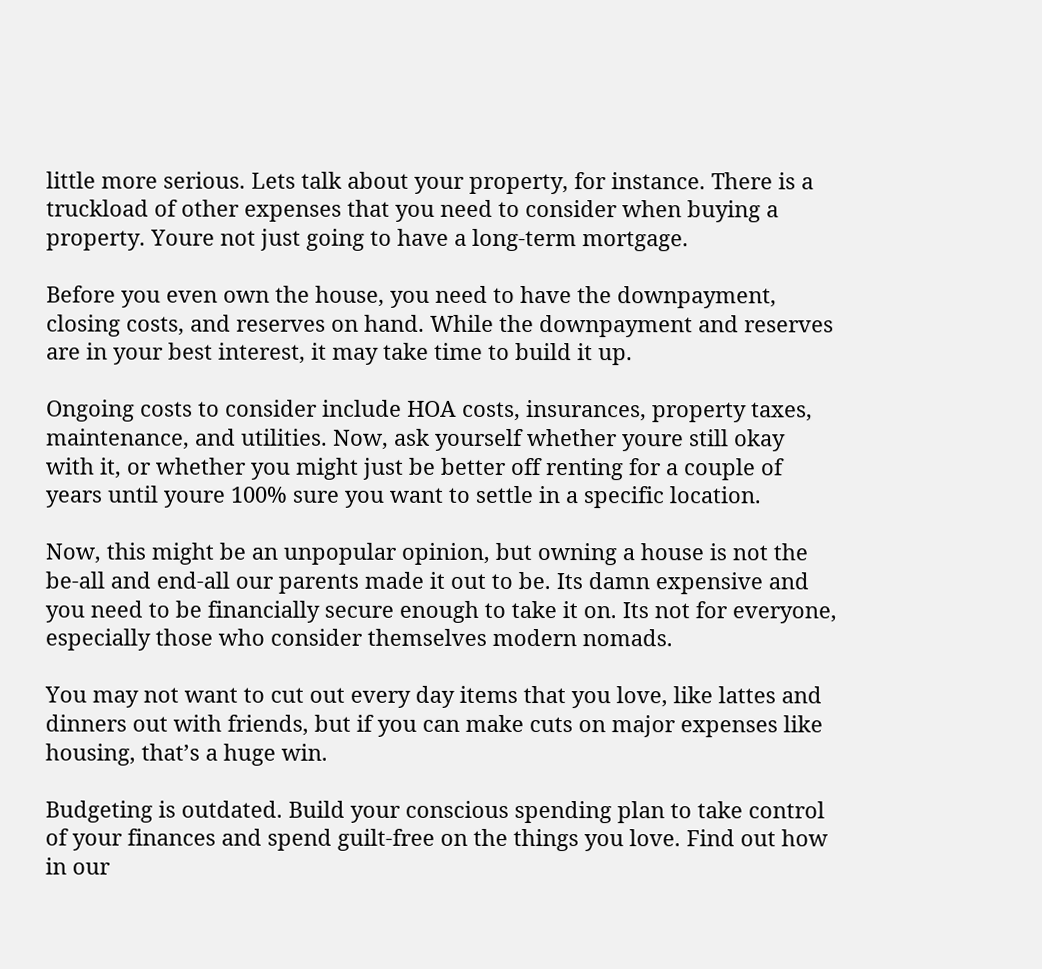little more serious. Lets talk about your property, for instance. There is a truckload of other expenses that you need to consider when buying a property. Youre not just going to have a long-term mortgage.

Before you even own the house, you need to have the downpayment, closing costs, and reserves on hand. While the downpayment and reserves are in your best interest, it may take time to build it up.

Ongoing costs to consider include HOA costs, insurances, property taxes, maintenance, and utilities. Now, ask yourself whether youre still okay with it, or whether you might just be better off renting for a couple of years until youre 100% sure you want to settle in a specific location.

Now, this might be an unpopular opinion, but owning a house is not the be-all and end-all our parents made it out to be. Its damn expensive and you need to be financially secure enough to take it on. Its not for everyone, especially those who consider themselves modern nomads.

You may not want to cut out every day items that you love, like lattes and dinners out with friends, but if you can make cuts on major expenses like housing, that’s a huge win.

Budgeting is outdated. Build your conscious spending plan to take control of your finances and spend guilt-free on the things you love. Find out how in our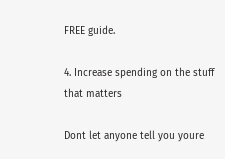FREE guide.

4. Increase spending on the stuff that matters

Dont let anyone tell you youre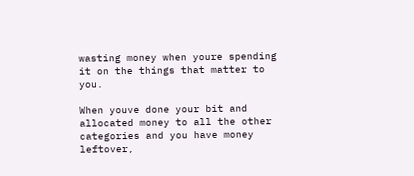wasting money when youre spending it on the things that matter to you.

When youve done your bit and allocated money to all the other categories and you have money leftover,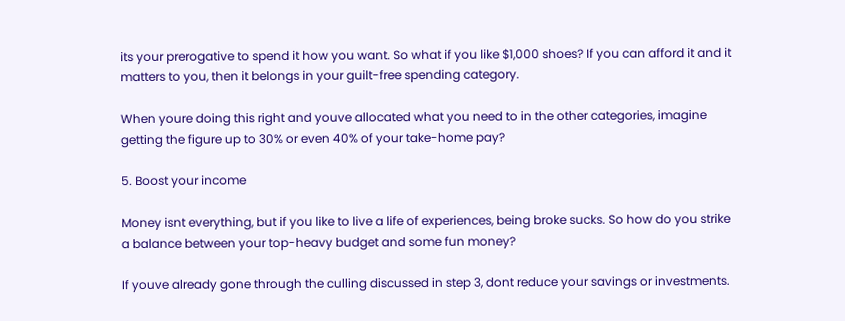its your prerogative to spend it how you want. So what if you like $1,000 shoes? If you can afford it and it matters to you, then it belongs in your guilt-free spending category.

When youre doing this right and youve allocated what you need to in the other categories, imagine getting the figure up to 30% or even 40% of your take-home pay?

5. Boost your income

Money isnt everything, but if you like to live a life of experiences, being broke sucks. So how do you strike a balance between your top-heavy budget and some fun money?

If youve already gone through the culling discussed in step 3, dont reduce your savings or investments.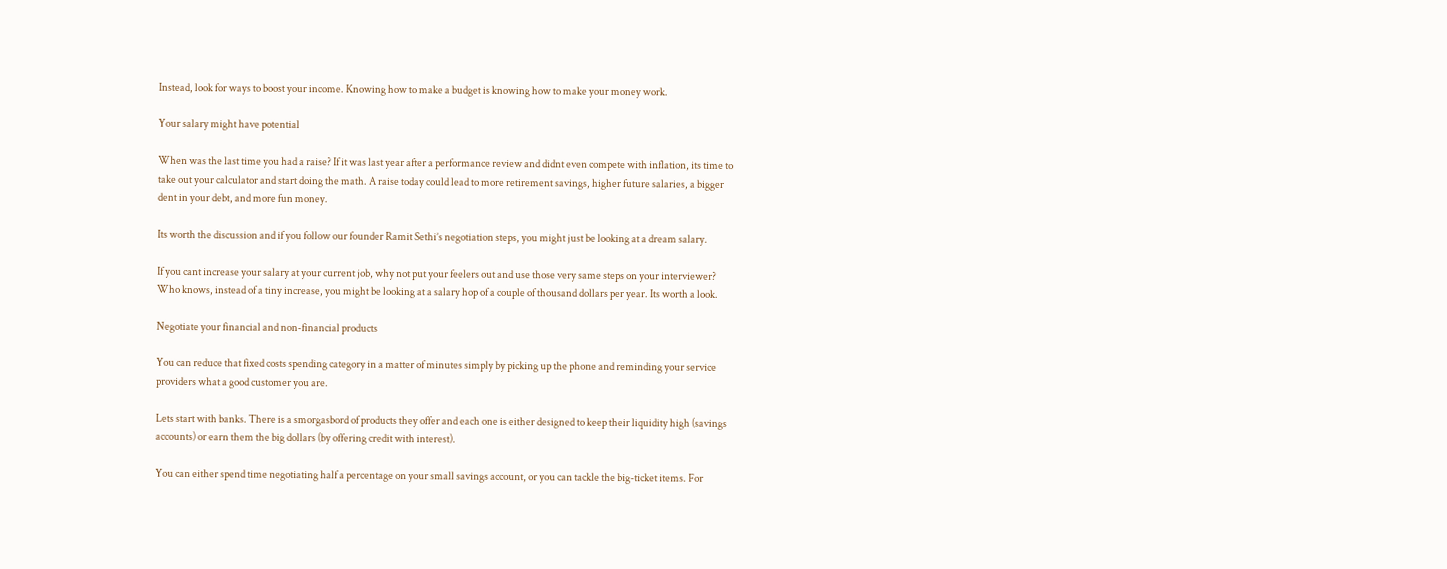Instead, look for ways to boost your income. Knowing how to make a budget is knowing how to make your money work.

Your salary might have potential

When was the last time you had a raise? If it was last year after a performance review and didnt even compete with inflation, its time to take out your calculator and start doing the math. A raise today could lead to more retirement savings, higher future salaries, a bigger dent in your debt, and more fun money.

Its worth the discussion and if you follow our founder Ramit Sethi’s negotiation steps, you might just be looking at a dream salary.

If you cant increase your salary at your current job, why not put your feelers out and use those very same steps on your interviewer? Who knows, instead of a tiny increase, you might be looking at a salary hop of a couple of thousand dollars per year. Its worth a look.

Negotiate your financial and non-financial products

You can reduce that fixed costs spending category in a matter of minutes simply by picking up the phone and reminding your service providers what a good customer you are.

Lets start with banks. There is a smorgasbord of products they offer and each one is either designed to keep their liquidity high (savings accounts) or earn them the big dollars (by offering credit with interest).

You can either spend time negotiating half a percentage on your small savings account, or you can tackle the big-ticket items. For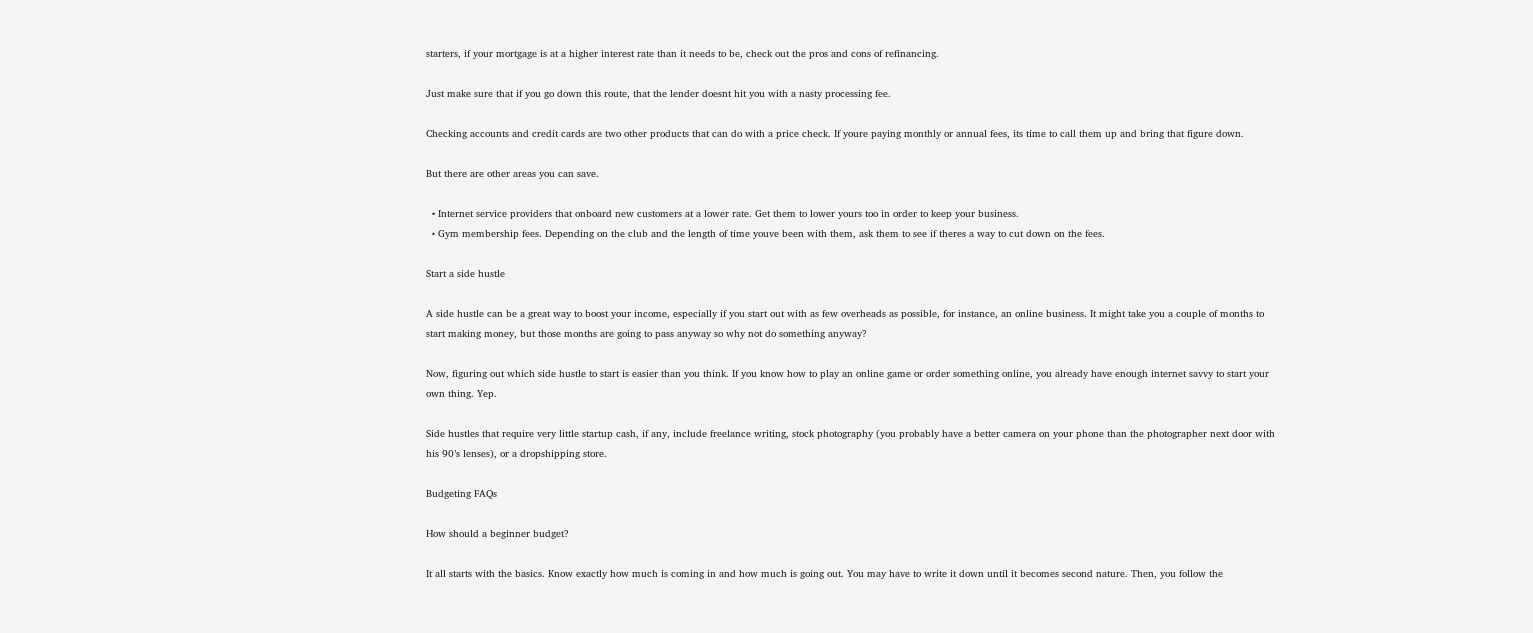starters, if your mortgage is at a higher interest rate than it needs to be, check out the pros and cons of refinancing.

Just make sure that if you go down this route, that the lender doesnt hit you with a nasty processing fee.

Checking accounts and credit cards are two other products that can do with a price check. If youre paying monthly or annual fees, its time to call them up and bring that figure down.

But there are other areas you can save.

  • Internet service providers that onboard new customers at a lower rate. Get them to lower yours too in order to keep your business.
  • Gym membership fees. Depending on the club and the length of time youve been with them, ask them to see if theres a way to cut down on the fees.

Start a side hustle

A side hustle can be a great way to boost your income, especially if you start out with as few overheads as possible, for instance, an online business. It might take you a couple of months to start making money, but those months are going to pass anyway so why not do something anyway?

Now, figuring out which side hustle to start is easier than you think. If you know how to play an online game or order something online, you already have enough internet savvy to start your own thing. Yep.

Side hustles that require very little startup cash, if any, include freelance writing, stock photography (you probably have a better camera on your phone than the photographer next door with his 90’s lenses), or a dropshipping store.

Budgeting FAQs

How should a beginner budget?

It all starts with the basics. Know exactly how much is coming in and how much is going out. You may have to write it down until it becomes second nature. Then, you follow the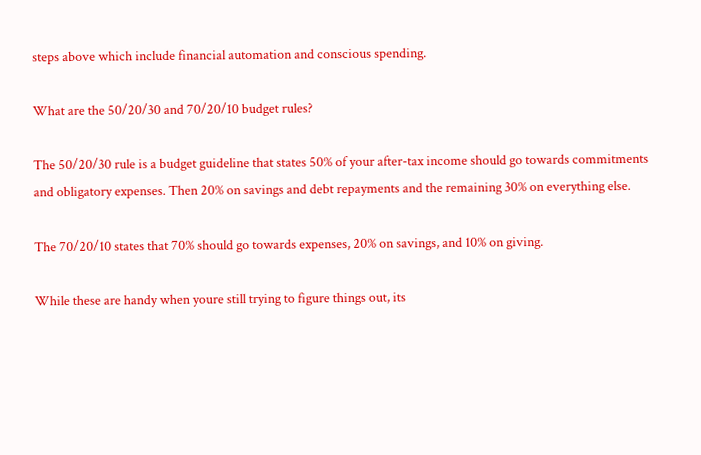steps above which include financial automation and conscious spending.

What are the 50/20/30 and 70/20/10 budget rules?

The 50/20/30 rule is a budget guideline that states 50% of your after-tax income should go towards commitments and obligatory expenses. Then 20% on savings and debt repayments and the remaining 30% on everything else.

The 70/20/10 states that 70% should go towards expenses, 20% on savings, and 10% on giving.

While these are handy when youre still trying to figure things out, its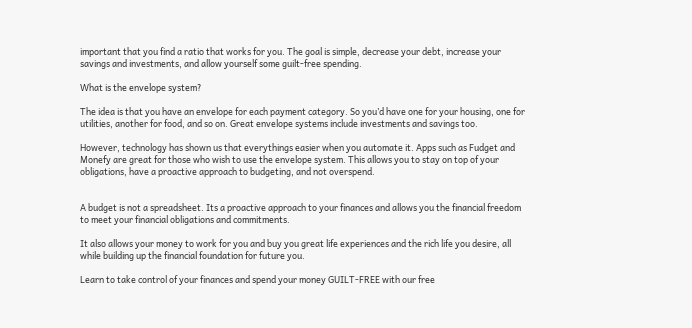important that you find a ratio that works for you. The goal is simple, decrease your debt, increase your savings and investments, and allow yourself some guilt-free spending.

What is the envelope system?

The idea is that you have an envelope for each payment category. So you’d have one for your housing, one for utilities, another for food, and so on. Great envelope systems include investments and savings too.

However, technology has shown us that everythings easier when you automate it. Apps such as Fudget and Monefy are great for those who wish to use the envelope system. This allows you to stay on top of your obligations, have a proactive approach to budgeting, and not overspend.


A budget is not a spreadsheet. Its a proactive approach to your finances and allows you the financial freedom to meet your financial obligations and commitments.

It also allows your money to work for you and buy you great life experiences and the rich life you desire, all while building up the financial foundation for future you.

Learn to take control of your finances and spend your money GUILT-FREE with our free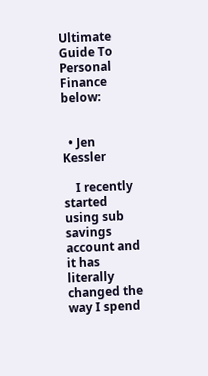Ultimate Guide To Personal Finance below:


  • Jen Kessler

    I recently started using sub savings account and it has literally changed the way I spend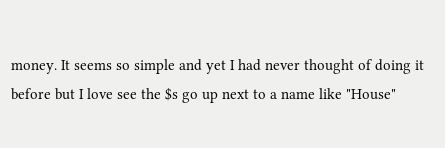money. It seems so simple and yet I had never thought of doing it before but I love see the $s go up next to a name like "House"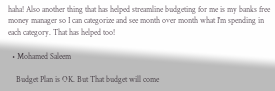haha! Also another thing that has helped streamline budgeting for me is my banks free money manager so I can categorize and see month over month what I'm spending in each category. That has helped too!

  • Mohamed Saleem

    Budget Plan is OK. But That budget will come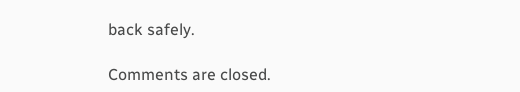back safely.

Comments are closed.